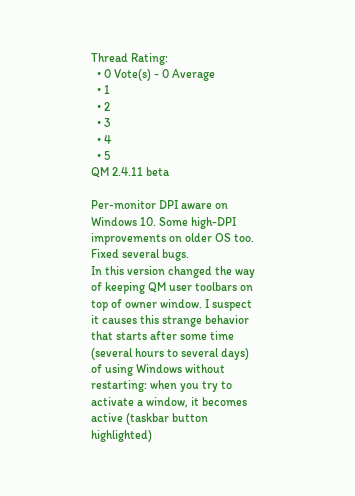Thread Rating:
  • 0 Vote(s) - 0 Average
  • 1
  • 2
  • 3
  • 4
  • 5
QM 2.4.11 beta

Per-monitor DPI aware on Windows 10. Some high-DPI improvements on older OS too.
Fixed several bugs.
In this version changed the way of keeping QM user toolbars on top of owner window. I suspect it causes this strange behavior that starts after some time (several hours to several days) of using Windows without restarting: when you try to activate a window, it becomes active (taskbar button highlighted)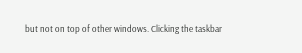but not on top of other windows. Clicking the taskbar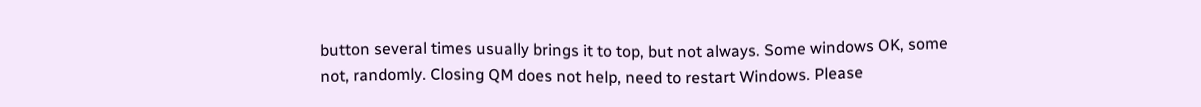button several times usually brings it to top, but not always. Some windows OK, some not, randomly. Closing QM does not help, need to restart Windows. Please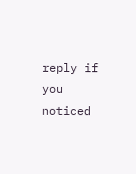reply if you noticed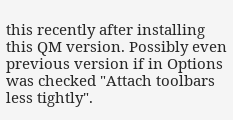this recently after installing this QM version. Possibly even previous version if in Options was checked "Attach toolbars less tightly".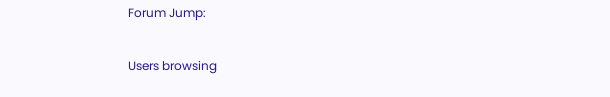Forum Jump:

Users browsing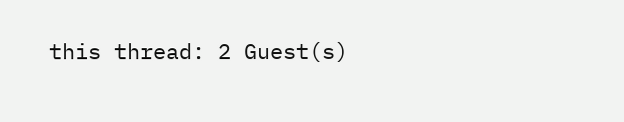this thread: 2 Guest(s)